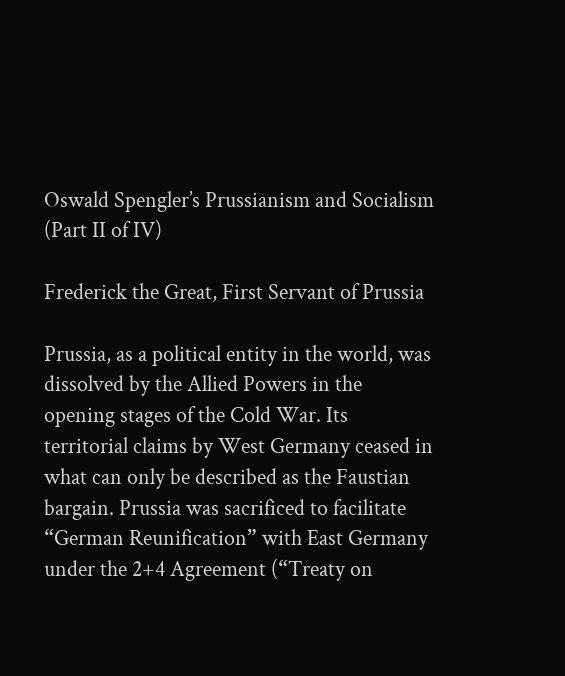Oswald Spengler’s Prussianism and Socialism (Part II of IV)

Frederick the Great, First Servant of Prussia

Prussia, as a political entity in the world, was dissolved by the Allied Powers in the opening stages of the Cold War. Its territorial claims by West Germany ceased in what can only be described as the Faustian bargain. Prussia was sacrificed to facilitate “German Reunification” with East Germany under the 2+4 Agreement (“Treaty on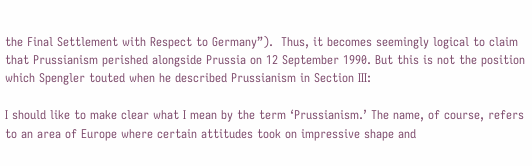the Final Settlement with Respect to Germany”).  Thus, it becomes seemingly logical to claim that Prussianism perished alongside Prussia on 12 September 1990. But this is not the position which Spengler touted when he described Prussianism in Section III:

I should like to make clear what I mean by the term ‘Prussianism.’ The name, of course, refers to an area of Europe where certain attitudes took on impressive shape and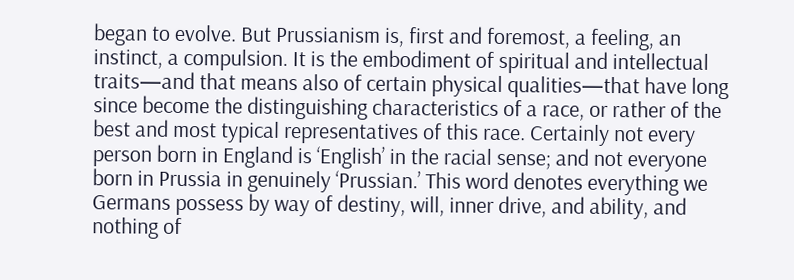began to evolve. But Prussianism is, first and foremost, a feeling, an instinct, a compulsion. It is the embodiment of spiritual and intellectual traits—and that means also of certain physical qualities—that have long since become the distinguishing characteristics of a race, or rather of the best and most typical representatives of this race. Certainly not every person born in England is ‘English’ in the racial sense; and not everyone born in Prussia in genuinely ‘Prussian.’ This word denotes everything we Germans possess by way of destiny, will, inner drive, and ability, and nothing of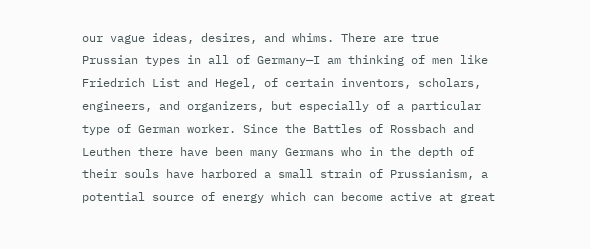our vague ideas, desires, and whims. There are true Prussian types in all of Germany—I am thinking of men like Friedrich List and Hegel, of certain inventors, scholars, engineers, and organizers, but especially of a particular type of German worker. Since the Battles of Rossbach and Leuthen there have been many Germans who in the depth of their souls have harbored a small strain of Prussianism, a potential source of energy which can become active at great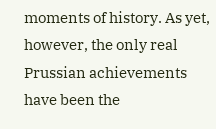moments of history. As yet, however, the only real Prussian achievements have been the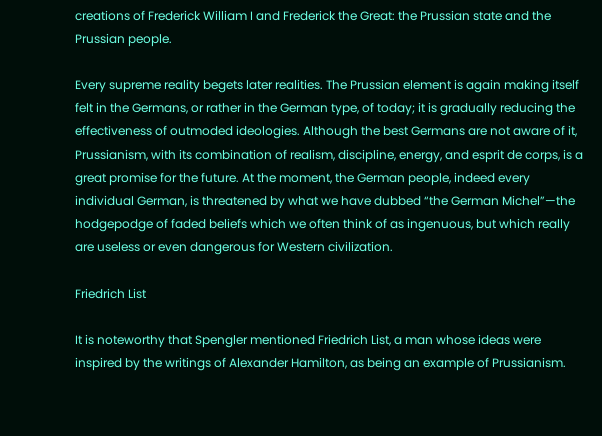creations of Frederick William I and Frederick the Great: the Prussian state and the Prussian people.

Every supreme reality begets later realities. The Prussian element is again making itself felt in the Germans, or rather in the German type, of today; it is gradually reducing the effectiveness of outmoded ideologies. Although the best Germans are not aware of it, Prussianism, with its combination of realism, discipline, energy, and esprit de corps, is a great promise for the future. At the moment, the German people, indeed every individual German, is threatened by what we have dubbed “the German Michel”—the hodgepodge of faded beliefs which we often think of as ingenuous, but which really are useless or even dangerous for Western civilization.

Friedrich List

It is noteworthy that Spengler mentioned Friedrich List, a man whose ideas were inspired by the writings of Alexander Hamilton, as being an example of Prussianism.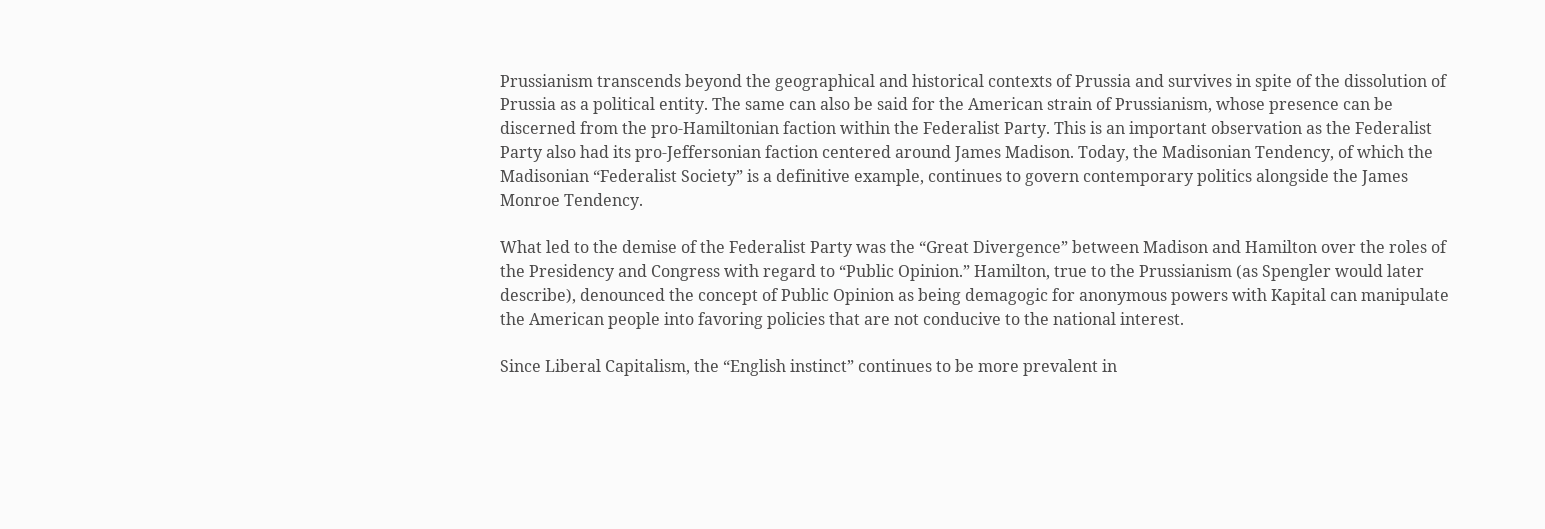Prussianism transcends beyond the geographical and historical contexts of Prussia and survives in spite of the dissolution of Prussia as a political entity. The same can also be said for the American strain of Prussianism, whose presence can be discerned from the pro-Hamiltonian faction within the Federalist Party. This is an important observation as the Federalist Party also had its pro-Jeffersonian faction centered around James Madison. Today, the Madisonian Tendency, of which the Madisonian “Federalist Society” is a definitive example, continues to govern contemporary politics alongside the James Monroe Tendency.

What led to the demise of the Federalist Party was the “Great Divergence” between Madison and Hamilton over the roles of the Presidency and Congress with regard to “Public Opinion.” Hamilton, true to the Prussianism (as Spengler would later describe), denounced the concept of Public Opinion as being demagogic for anonymous powers with Kapital can manipulate the American people into favoring policies that are not conducive to the national interest.

Since Liberal Capitalism, the “English instinct” continues to be more prevalent in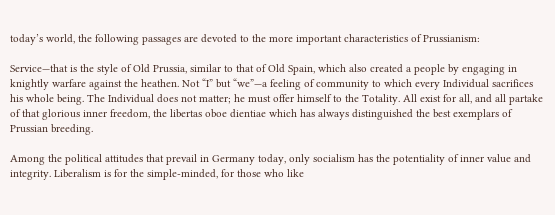today’s world, the following passages are devoted to the more important characteristics of Prussianism:

Service—that is the style of Old Prussia, similar to that of Old Spain, which also created a people by engaging in knightly warfare against the heathen. Not “I” but “we”—a feeling of community to which every Individual sacrifices his whole being. The Individual does not matter; he must offer himself to the Totality. All exist for all, and all partake of that glorious inner freedom, the libertas oboe dientiae which has always distinguished the best exemplars of Prussian breeding.

Among the political attitudes that prevail in Germany today, only socialism has the potentiality of inner value and integrity. Liberalism is for the simple-minded, for those who like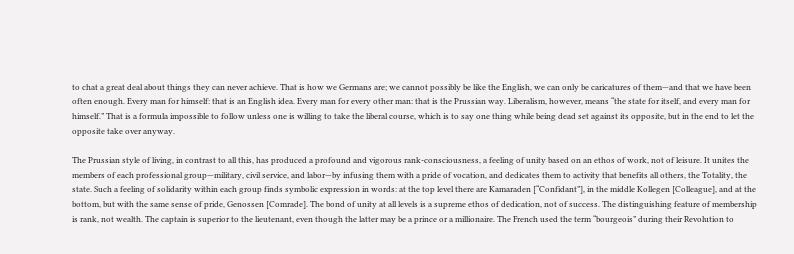to chat a great deal about things they can never achieve. That is how we Germans are; we cannot possibly be like the English, we can only be caricatures of them—and that we have been often enough. Every man for himself: that is an English idea. Every man for every other man: that is the Prussian way. Liberalism, however, means “the state for itself, and every man for himself.” That is a formula impossible to follow unless one is willing to take the liberal course, which is to say one thing while being dead set against its opposite, but in the end to let the opposite take over anyway.

The Prussian style of living, in contrast to all this, has produced a profound and vigorous rank-consciousness, a feeling of unity based on an ethos of work, not of leisure. It unites the members of each professional group—military, civil service, and labor—by infusing them with a pride of vocation, and dedicates them to activity that benefits all others, the Totality, the state. Such a feeling of solidarity within each group finds symbolic expression in words: at the top level there are Kamaraden [“Confidant”], in the middle Kollegen [Colleague], and at the bottom, but with the same sense of pride, Genossen [Comrade]. The bond of unity at all levels is a supreme ethos of dedication, not of success. The distinguishing feature of membership is rank, not wealth. The captain is superior to the lieutenant, even though the latter may be a prince or a millionaire. The French used the term “bourgeois” during their Revolution to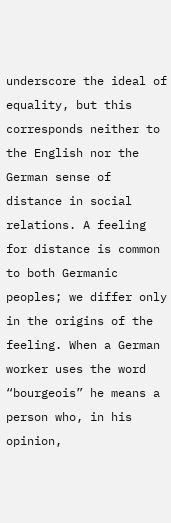underscore the ideal of equality, but this corresponds neither to the English nor the German sense of distance in social relations. A feeling for distance is common to both Germanic peoples; we differ only in the origins of the feeling. When a German worker uses the word “bourgeois” he means a person who, in his opinion,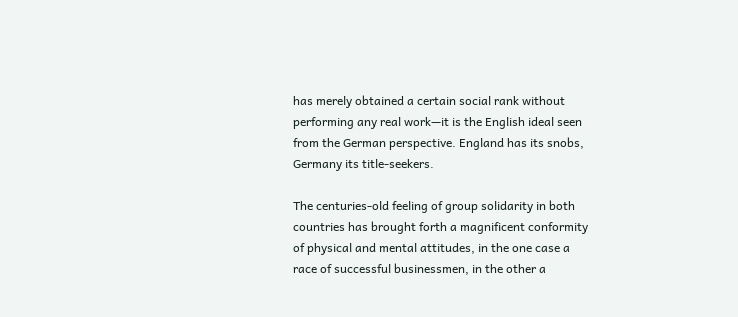has merely obtained a certain social rank without performing any real work—it is the English ideal seen from the German perspective. England has its snobs, Germany its title-seekers.

The centuries-old feeling of group solidarity in both countries has brought forth a magnificent conformity of physical and mental attitudes, in the one case a race of successful businessmen, in the other a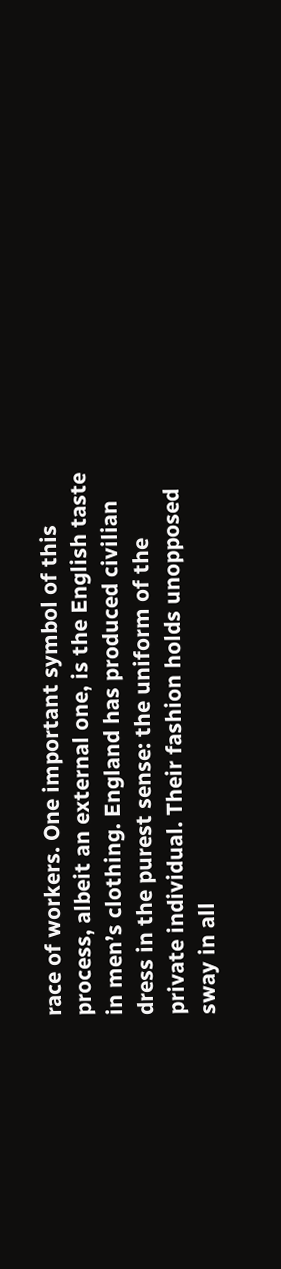race of workers. One important symbol of this process, albeit an external one, is the English taste in men’s clothing. England has produced civilian dress in the purest sense: the uniform of the private individual. Their fashion holds unopposed sway in all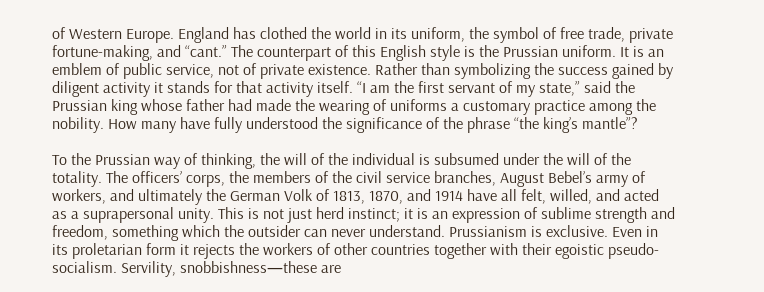of Western Europe. England has clothed the world in its uniform, the symbol of free trade, private fortune-making, and “cant.” The counterpart of this English style is the Prussian uniform. It is an emblem of public service, not of private existence. Rather than symbolizing the success gained by diligent activity it stands for that activity itself. “I am the first servant of my state,” said the Prussian king whose father had made the wearing of uniforms a customary practice among the nobility. How many have fully understood the significance of the phrase “the king’s mantle”?

To the Prussian way of thinking, the will of the individual is subsumed under the will of the totality. The officers’ corps, the members of the civil service branches, August Bebel’s army of workers, and ultimately the German Volk of 1813, 1870, and 1914 have all felt, willed, and acted as a suprapersonal unity. This is not just herd instinct; it is an expression of sublime strength and freedom, something which the outsider can never understand. Prussianism is exclusive. Even in its proletarian form it rejects the workers of other countries together with their egoistic pseudo-socialism. Servility, snobbishness—these are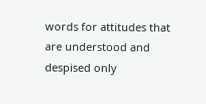words for attitudes that are understood and despised only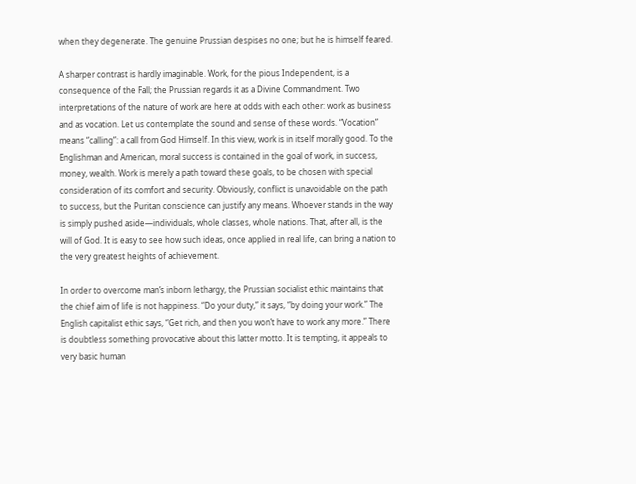when they degenerate. The genuine Prussian despises no one; but he is himself feared.

A sharper contrast is hardly imaginable. Work, for the pious Independent, is a consequence of the Fall; the Prussian regards it as a Divine Commandment. Two interpretations of the nature of work are here at odds with each other: work as business and as vocation. Let us contemplate the sound and sense of these words. “Vocation” means “calling”: a call from God Himself. In this view, work is in itself morally good. To the Englishman and American, moral success is contained in the goal of work, in success, money, wealth. Work is merely a path toward these goals, to be chosen with special consideration of its comfort and security. Obviously, conflict is unavoidable on the path to success, but the Puritan conscience can justify any means. Whoever stands in the way is simply pushed aside—individuals, whole classes, whole nations. That, after all, is the will of God. It is easy to see how such ideas, once applied in real life, can bring a nation to the very greatest heights of achievement.

In order to overcome man’s inborn lethargy, the Prussian socialist ethic maintains that the chief aim of life is not happiness. “Do your duty,” it says, “by doing your work.” The English capitalist ethic says, “Get rich, and then you won’t have to work any more.” There is doubtless something provocative about this latter motto. It is tempting, it appeals to very basic human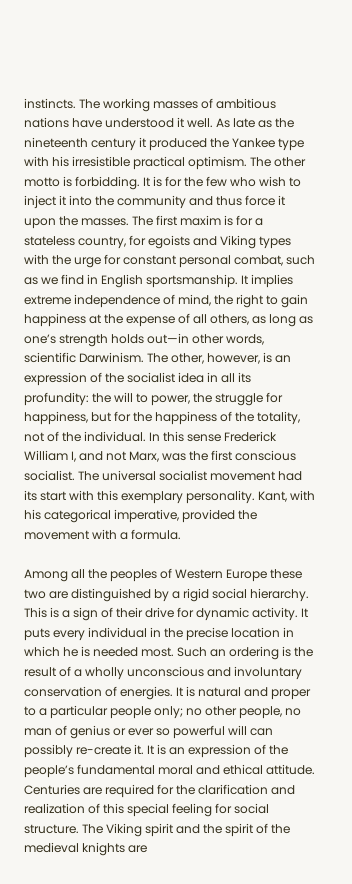instincts. The working masses of ambitious nations have understood it well. As late as the nineteenth century it produced the Yankee type with his irresistible practical optimism. The other motto is forbidding. It is for the few who wish to inject it into the community and thus force it upon the masses. The first maxim is for a stateless country, for egoists and Viking types with the urge for constant personal combat, such as we find in English sportsmanship. It implies extreme independence of mind, the right to gain happiness at the expense of all others, as long as one’s strength holds out—in other words, scientific Darwinism. The other, however, is an expression of the socialist idea in all its profundity: the will to power, the struggle for happiness, but for the happiness of the totality, not of the individual. In this sense Frederick William I, and not Marx, was the first conscious socialist. The universal socialist movement had its start with this exemplary personality. Kant, with his categorical imperative, provided the movement with a formula.

Among all the peoples of Western Europe these two are distinguished by a rigid social hierarchy. This is a sign of their drive for dynamic activity. It puts every individual in the precise location in which he is needed most. Such an ordering is the result of a wholly unconscious and involuntary conservation of energies. It is natural and proper to a particular people only; no other people, no man of genius or ever so powerful will can possibly re-create it. It is an expression of the people’s fundamental moral and ethical attitude. Centuries are required for the clarification and realization of this special feeling for social structure. The Viking spirit and the spirit of the medieval knights are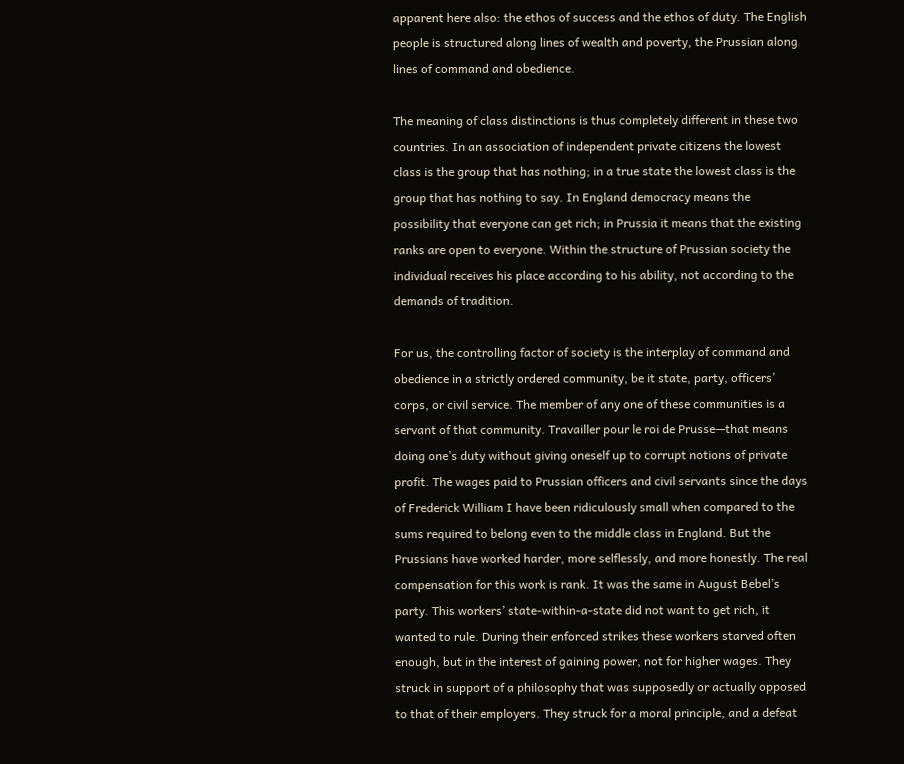apparent here also: the ethos of success and the ethos of duty. The English people is structured along lines of wealth and poverty, the Prussian along lines of command and obedience.

The meaning of class distinctions is thus completely different in these two countries. In an association of independent private citizens the lowest class is the group that has nothing; in a true state the lowest class is the group that has nothing to say. In England democracy means the possibility that everyone can get rich; in Prussia it means that the existing ranks are open to everyone. Within the structure of Prussian society the individual receives his place according to his ability, not according to the demands of tradition.

For us, the controlling factor of society is the interplay of command and obedience in a strictly ordered community, be it state, party, officers’ corps, or civil service. The member of any one of these communities is a servant of that community. Travailler pour le roi de Prusse—that means doing one’s duty without giving oneself up to corrupt notions of private profit. The wages paid to Prussian officers and civil servants since the days of Frederick William I have been ridiculously small when compared to the sums required to belong even to the middle class in England. But the Prussians have worked harder, more selflessly, and more honestly. The real compensation for this work is rank. It was the same in August Bebel’s party. This workers’ state-within-a-state did not want to get rich, it wanted to rule. During their enforced strikes these workers starved often enough, but in the interest of gaining power, not for higher wages. They struck in support of a philosophy that was supposedly or actually opposed to that of their employers. They struck for a moral principle, and a defeat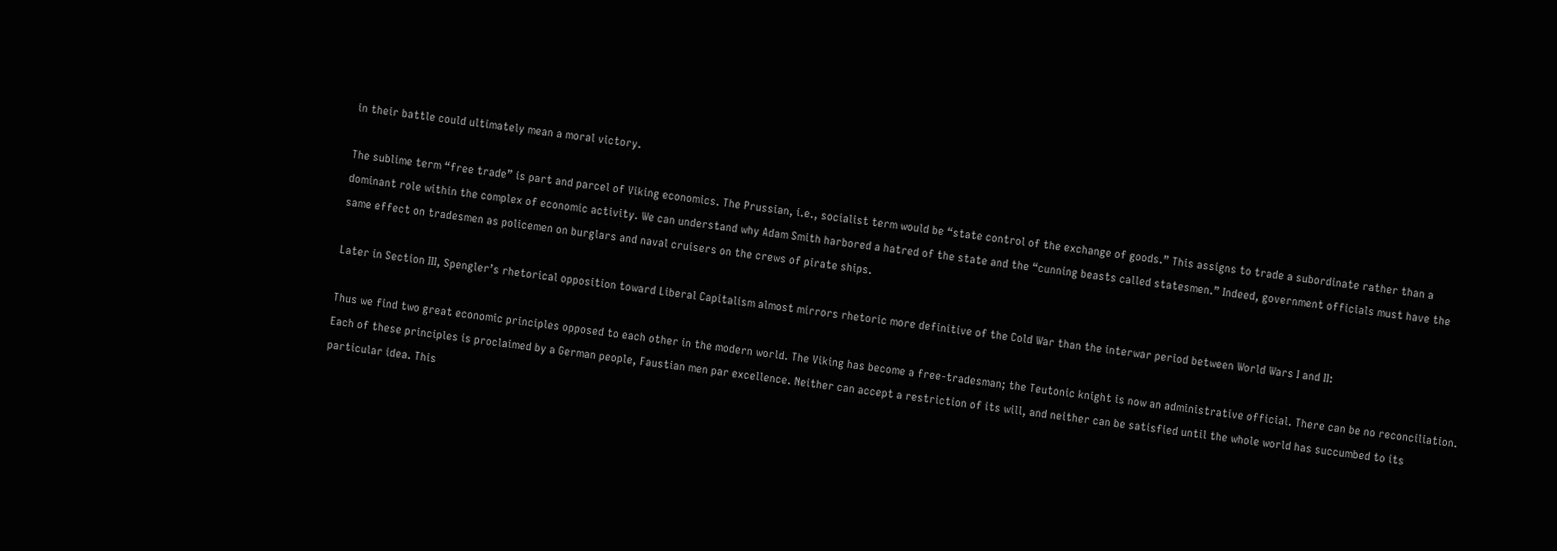in their battle could ultimately mean a moral victory.

The sublime term “free trade” is part and parcel of Viking economics. The Prussian, i.e., socialist term would be “state control of the exchange of goods.” This assigns to trade a subordinate rather than a dominant role within the complex of economic activity. We can understand why Adam Smith harbored a hatred of the state and the “cunning beasts called statesmen.” Indeed, government officials must have the same effect on tradesmen as policemen on burglars and naval cruisers on the crews of pirate ships.

Later in Section III, Spengler’s rhetorical opposition toward Liberal Capitalism almost mirrors rhetoric more definitive of the Cold War than the interwar period between World Wars I and II:

Thus we find two great economic principles opposed to each other in the modern world. The Viking has become a free-tradesman; the Teutonic knight is now an administrative official. There can be no reconciliation. Each of these principles is proclaimed by a German people, Faustian men par excellence. Neither can accept a restriction of its will, and neither can be satisfied until the whole world has succumbed to its particular idea. This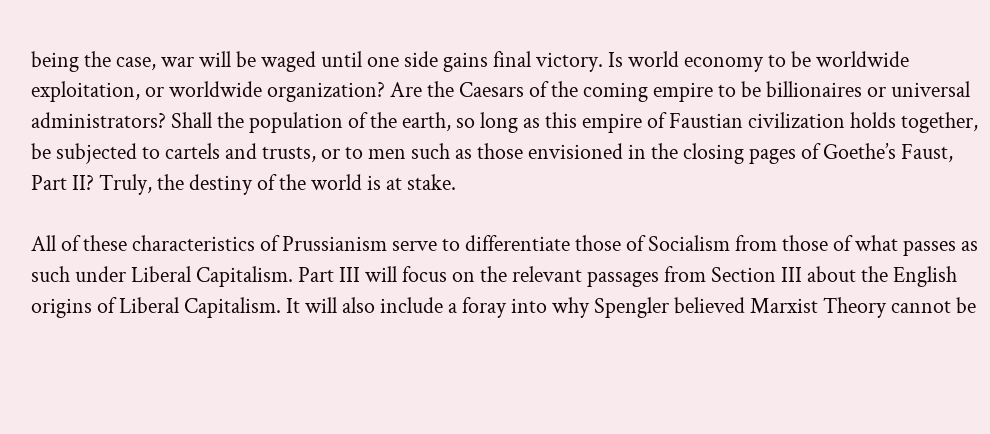being the case, war will be waged until one side gains final victory. Is world economy to be worldwide exploitation, or worldwide organization? Are the Caesars of the coming empire to be billionaires or universal administrators? Shall the population of the earth, so long as this empire of Faustian civilization holds together, be subjected to cartels and trusts, or to men such as those envisioned in the closing pages of Goethe’s Faust, Part II? Truly, the destiny of the world is at stake.

All of these characteristics of Prussianism serve to differentiate those of Socialism from those of what passes as such under Liberal Capitalism. Part III will focus on the relevant passages from Section III about the English origins of Liberal Capitalism. It will also include a foray into why Spengler believed Marxist Theory cannot be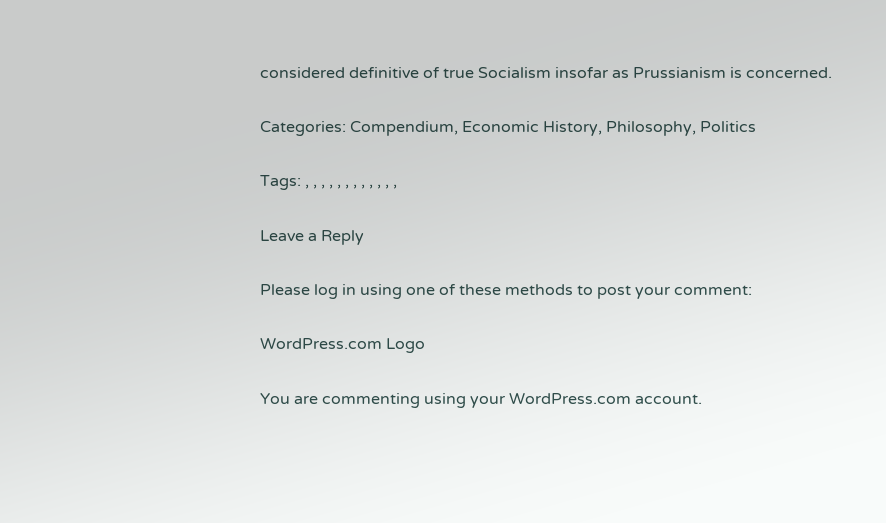considered definitive of true Socialism insofar as Prussianism is concerned.

Categories: Compendium, Economic History, Philosophy, Politics

Tags: , , , , , , , , , , , ,

Leave a Reply

Please log in using one of these methods to post your comment:

WordPress.com Logo

You are commenting using your WordPress.com account.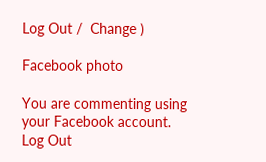Log Out /  Change )

Facebook photo

You are commenting using your Facebook account. Log Out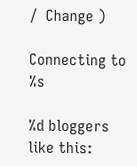/  Change )

Connecting to %s

%d bloggers like this: